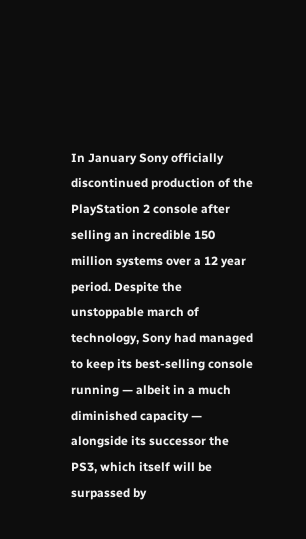In January Sony officially discontinued production of the PlayStation 2 console after selling an incredible 150 million systems over a 12 year period. Despite the unstoppable march of technology, Sony had managed to keep its best-selling console running — albeit in a much diminished capacity — alongside its successor the PS3, which itself will be surpassed by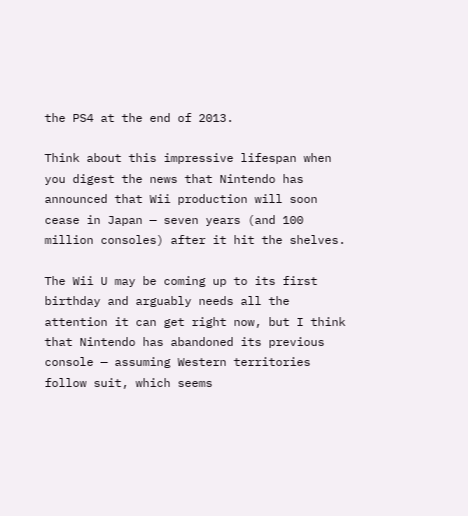the PS4 at the end of 2013.

Think about this impressive lifespan when you digest the news that Nintendo has announced that Wii production will soon cease in Japan — seven years (and 100 million consoles) after it hit the shelves.

The Wii U may be coming up to its first birthday and arguably needs all the attention it can get right now, but I think that Nintendo has abandoned its previous console — assuming Western territories follow suit, which seems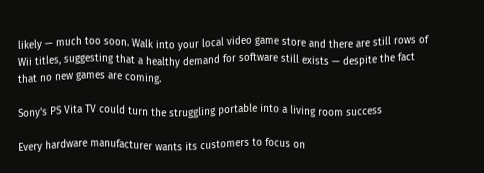likely — much too soon. Walk into your local video game store and there are still rows of Wii titles, suggesting that a healthy demand for software still exists — despite the fact that no new games are coming.

Sony's PS Vita TV could turn the struggling portable into a living room success

Every hardware manufacturer wants its customers to focus on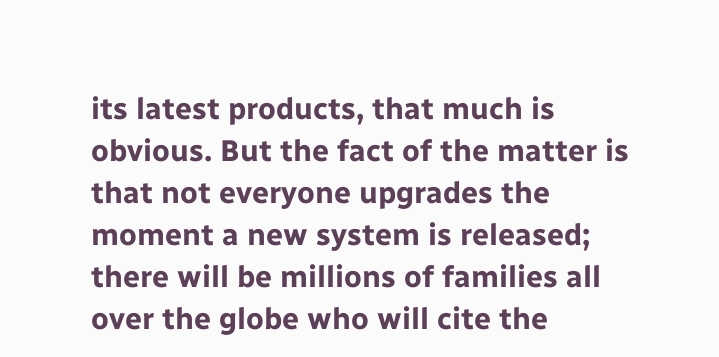its latest products, that much is obvious. But the fact of the matter is that not everyone upgrades the moment a new system is released; there will be millions of families all over the globe who will cite the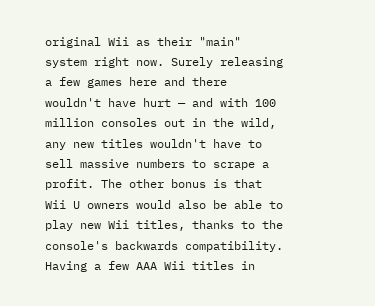original Wii as their "main" system right now. Surely releasing a few games here and there wouldn't have hurt — and with 100 million consoles out in the wild, any new titles wouldn't have to sell massive numbers to scrape a profit. The other bonus is that Wii U owners would also be able to play new Wii titles, thanks to the console's backwards compatibility. Having a few AAA Wii titles in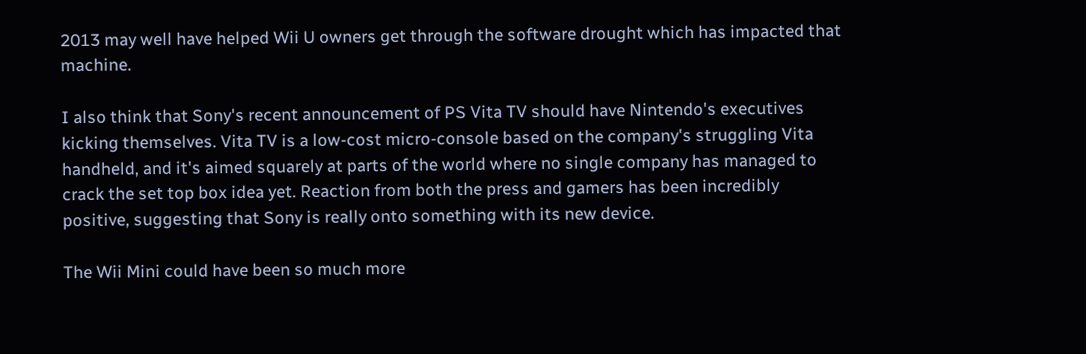2013 may well have helped Wii U owners get through the software drought which has impacted that machine.

I also think that Sony's recent announcement of PS Vita TV should have Nintendo's executives kicking themselves. Vita TV is a low-cost micro-console based on the company's struggling Vita handheld, and it's aimed squarely at parts of the world where no single company has managed to crack the set top box idea yet. Reaction from both the press and gamers has been incredibly positive, suggesting that Sony is really onto something with its new device.

The Wii Mini could have been so much more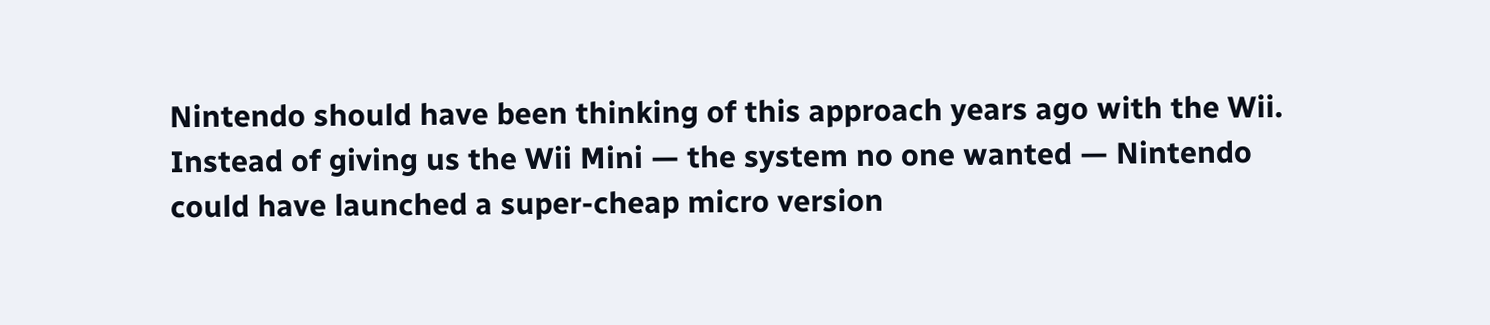Nintendo should have been thinking of this approach years ago with the Wii. Instead of giving us the Wii Mini — the system no one wanted — Nintendo could have launched a super-cheap micro version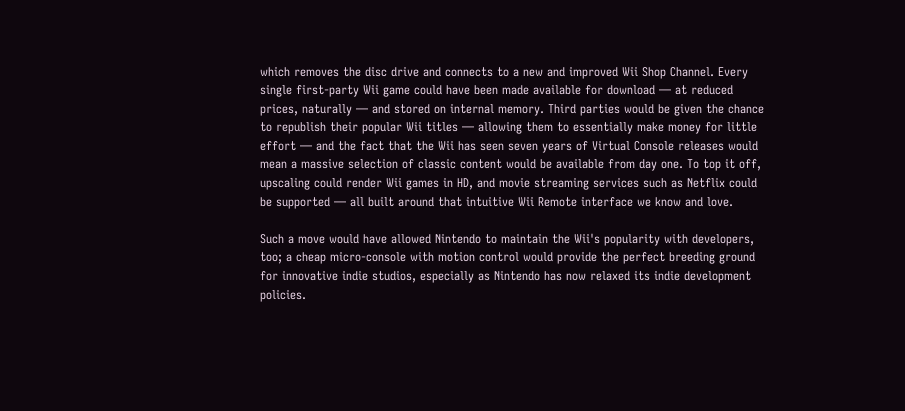which removes the disc drive and connects to a new and improved Wii Shop Channel. Every single first-party Wii game could have been made available for download — at reduced prices, naturally — and stored on internal memory. Third parties would be given the chance to republish their popular Wii titles — allowing them to essentially make money for little effort — and the fact that the Wii has seen seven years of Virtual Console releases would mean a massive selection of classic content would be available from day one. To top it off, upscaling could render Wii games in HD, and movie streaming services such as Netflix could be supported — all built around that intuitive Wii Remote interface we know and love.

Such a move would have allowed Nintendo to maintain the Wii's popularity with developers, too; a cheap micro-console with motion control would provide the perfect breeding ground for innovative indie studios, especially as Nintendo has now relaxed its indie development policies.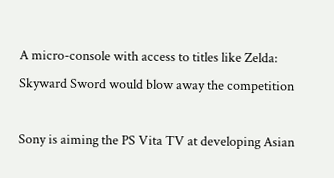A micro-console with access to titles like Zelda: Skyward Sword would blow away the competition

Sony is aiming the PS Vita TV at developing Asian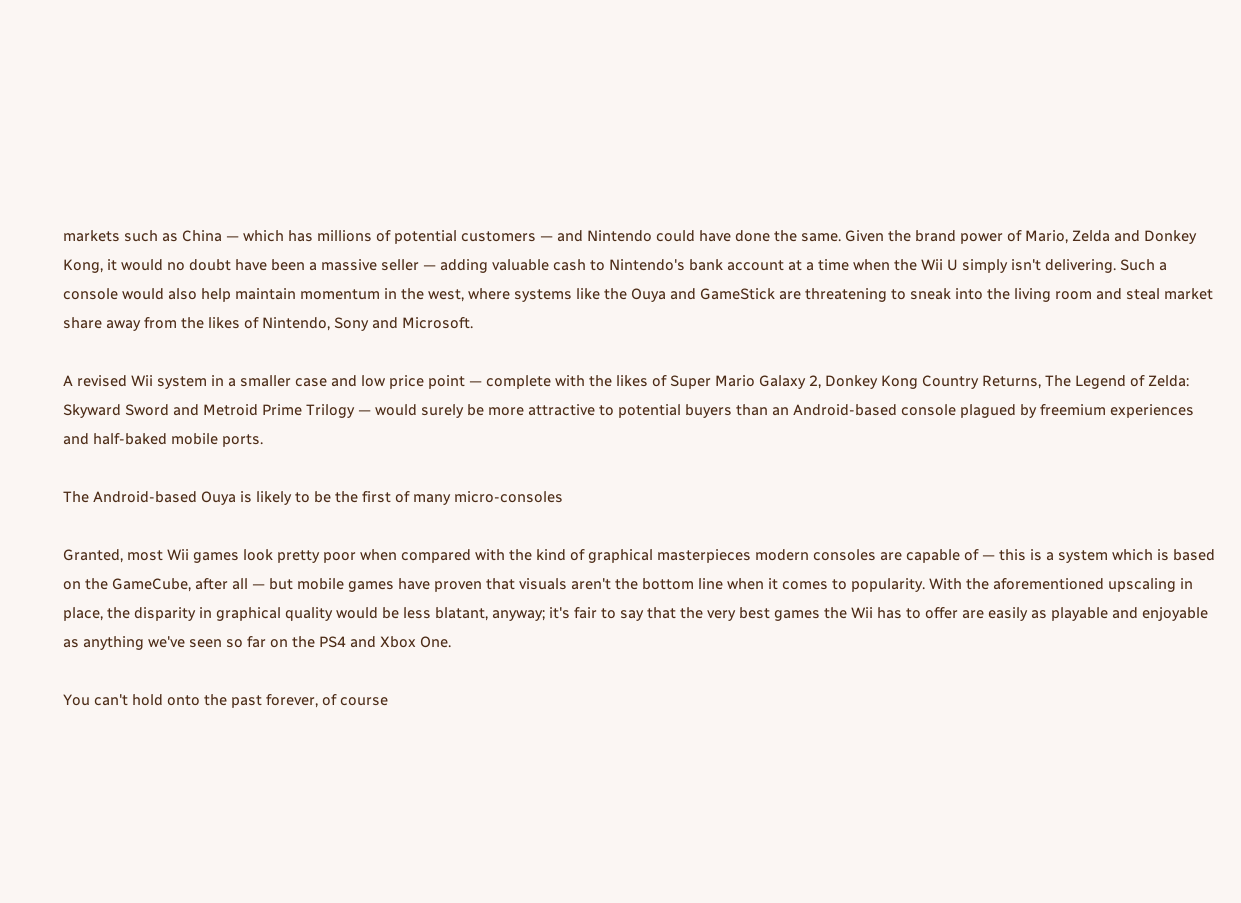markets such as China — which has millions of potential customers — and Nintendo could have done the same. Given the brand power of Mario, Zelda and Donkey Kong, it would no doubt have been a massive seller — adding valuable cash to Nintendo's bank account at a time when the Wii U simply isn't delivering. Such a console would also help maintain momentum in the west, where systems like the Ouya and GameStick are threatening to sneak into the living room and steal market share away from the likes of Nintendo, Sony and Microsoft.

A revised Wii system in a smaller case and low price point — complete with the likes of Super Mario Galaxy 2, Donkey Kong Country Returns, The Legend of Zelda: Skyward Sword and Metroid Prime Trilogy — would surely be more attractive to potential buyers than an Android-based console plagued by freemium experiences and half-baked mobile ports.

The Android-based Ouya is likely to be the first of many micro-consoles

Granted, most Wii games look pretty poor when compared with the kind of graphical masterpieces modern consoles are capable of — this is a system which is based on the GameCube, after all — but mobile games have proven that visuals aren't the bottom line when it comes to popularity. With the aforementioned upscaling in place, the disparity in graphical quality would be less blatant, anyway; it's fair to say that the very best games the Wii has to offer are easily as playable and enjoyable as anything we've seen so far on the PS4 and Xbox One.

You can't hold onto the past forever, of course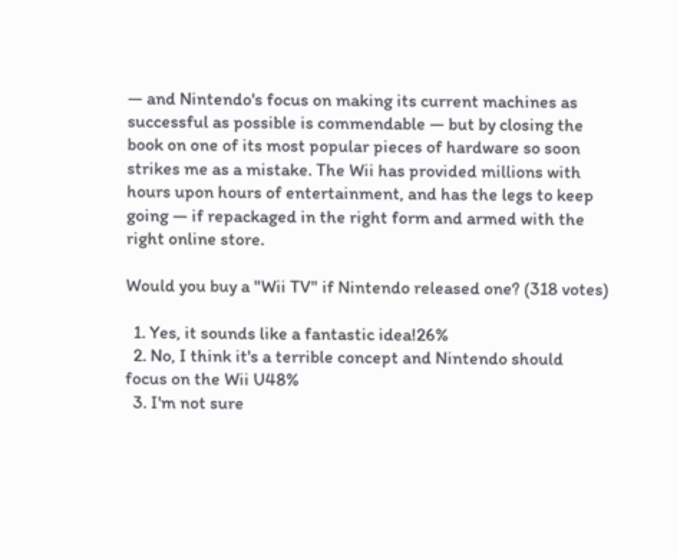— and Nintendo's focus on making its current machines as successful as possible is commendable — but by closing the book on one of its most popular pieces of hardware so soon strikes me as a mistake. The Wii has provided millions with hours upon hours of entertainment, and has the legs to keep going — if repackaged in the right form and armed with the right online store.

Would you buy a "Wii TV" if Nintendo released one? (318 votes)

  1. Yes, it sounds like a fantastic idea!26%
  2. No, I think it's a terrible concept and Nintendo should focus on the Wii U48%
  3. I'm not sure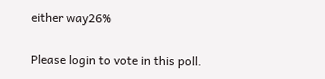either way26%

Please login to vote in this poll.